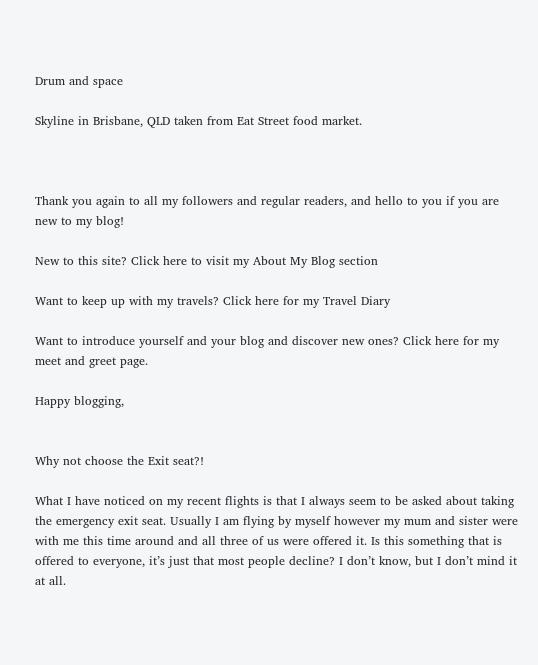Drum and space

Skyline in Brisbane, QLD taken from Eat Street food market.



Thank you again to all my followers and regular readers, and hello to you if you are new to my blog!

New to this site? Click here to visit my About My Blog section

Want to keep up with my travels? Click here for my Travel Diary

Want to introduce yourself and your blog and discover new ones? Click here for my meet and greet page.

Happy blogging,


Why not choose the Exit seat?!

What I have noticed on my recent flights is that I always seem to be asked about taking the emergency exit seat. Usually I am flying by myself however my mum and sister were with me this time around and all three of us were offered it. Is this something that is offered to everyone, it’s just that most people decline? I don’t know, but I don’t mind it at all.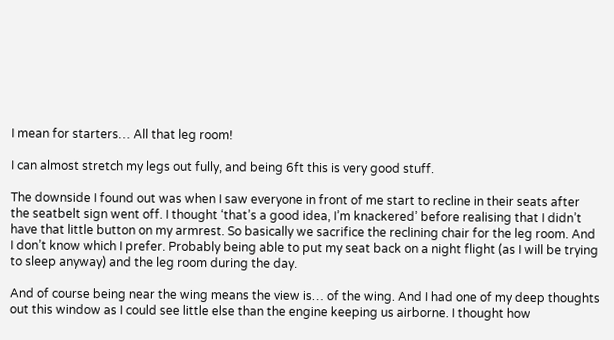I mean for starters… All that leg room!

I can almost stretch my legs out fully, and being 6ft this is very good stuff.

The downside I found out was when I saw everyone in front of me start to recline in their seats after the seatbelt sign went off. I thought ‘that’s a good idea, I’m knackered’ before realising that I didn’t have that little button on my armrest. So basically we sacrifice the reclining chair for the leg room. And I don’t know which I prefer. Probably being able to put my seat back on a night flight (as I will be trying to sleep anyway) and the leg room during the day.

And of course being near the wing means the view is… of the wing. And I had one of my deep thoughts out this window as I could see little else than the engine keeping us airborne. I thought how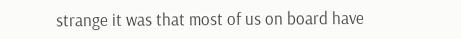strange it was that most of us on board have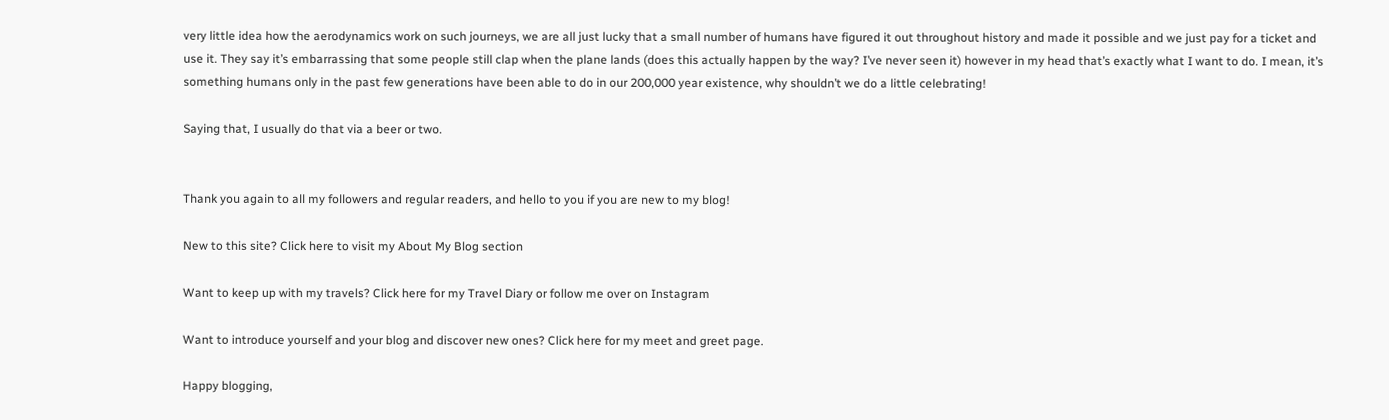very little idea how the aerodynamics work on such journeys, we are all just lucky that a small number of humans have figured it out throughout history and made it possible and we just pay for a ticket and use it. They say it’s embarrassing that some people still clap when the plane lands (does this actually happen by the way? I’ve never seen it) however in my head that’s exactly what I want to do. I mean, it’s something humans only in the past few generations have been able to do in our 200,000 year existence, why shouldn’t we do a little celebrating!

Saying that, I usually do that via a beer or two.


Thank you again to all my followers and regular readers, and hello to you if you are new to my blog!

New to this site? Click here to visit my About My Blog section

Want to keep up with my travels? Click here for my Travel Diary or follow me over on Instagram

Want to introduce yourself and your blog and discover new ones? Click here for my meet and greet page.

Happy blogging,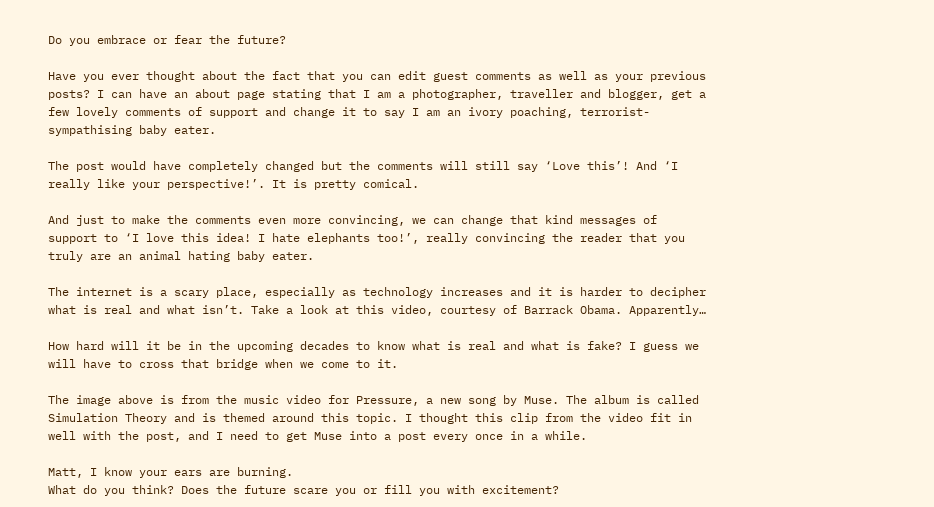Do you embrace or fear the future?

Have you ever thought about the fact that you can edit guest comments as well as your previous posts? I can have an about page stating that I am a photographer, traveller and blogger, get a few lovely comments of support and change it to say I am an ivory poaching, terrorist-sympathising baby eater.

The post would have completely changed but the comments will still say ‘Love this’! And ‘I really like your perspective!’. It is pretty comical.

And just to make the comments even more convincing, we can change that kind messages of support to ‘I love this idea! I hate elephants too!’, really convincing the reader that you truly are an animal hating baby eater.

The internet is a scary place, especially as technology increases and it is harder to decipher what is real and what isn’t. Take a look at this video, courtesy of Barrack Obama. Apparently…

How hard will it be in the upcoming decades to know what is real and what is fake? I guess we will have to cross that bridge when we come to it.

The image above is from the music video for Pressure, a new song by Muse. The album is called Simulation Theory and is themed around this topic. I thought this clip from the video fit in well with the post, and I need to get Muse into a post every once in a while.

Matt, I know your ears are burning.
What do you think? Does the future scare you or fill you with excitement?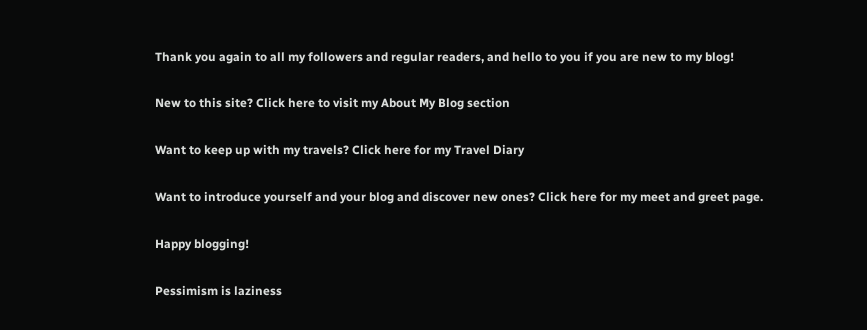Thank you again to all my followers and regular readers, and hello to you if you are new to my blog!

New to this site? Click here to visit my About My Blog section

Want to keep up with my travels? Click here for my Travel Diary

Want to introduce yourself and your blog and discover new ones? Click here for my meet and greet page.

Happy blogging!

Pessimism is laziness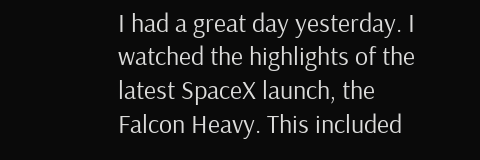I had a great day yesterday. I watched the highlights of the latest SpaceX launch, the Falcon Heavy. This included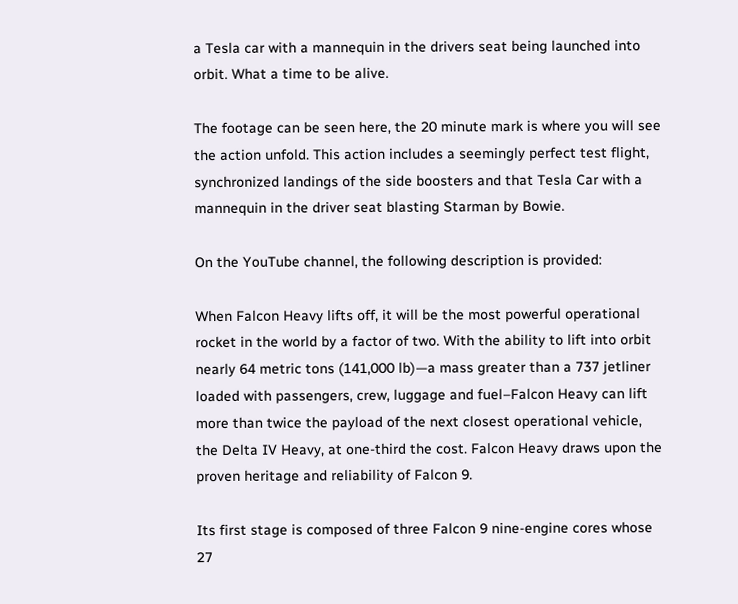a Tesla car with a mannequin in the drivers seat being launched into orbit. What a time to be alive.

The footage can be seen here, the 20 minute mark is where you will see the action unfold. This action includes a seemingly perfect test flight, synchronized landings of the side boosters and that Tesla Car with a mannequin in the driver seat blasting Starman by Bowie.

On the YouTube channel, the following description is provided:

When Falcon Heavy lifts off, it will be the most powerful operational rocket in the world by a factor of two. With the ability to lift into orbit nearly 64 metric tons (141,000 lb)—a mass greater than a 737 jetliner loaded with passengers, crew, luggage and fuel–Falcon Heavy can lift more than twice the payload of the next closest operational vehicle, the Delta IV Heavy, at one-third the cost. Falcon Heavy draws upon the proven heritage and reliability of Falcon 9.

Its first stage is composed of three Falcon 9 nine-engine cores whose 27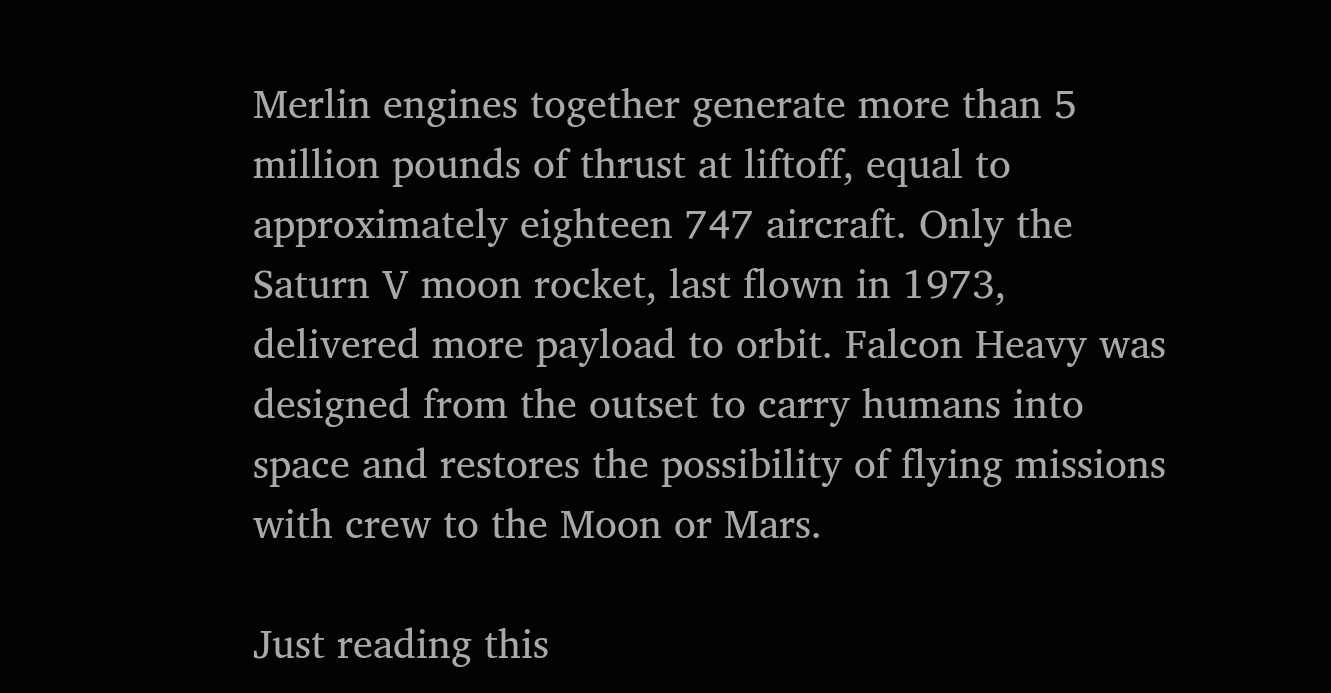Merlin engines together generate more than 5 million pounds of thrust at liftoff, equal to approximately eighteen 747 aircraft. Only the Saturn V moon rocket, last flown in 1973, delivered more payload to orbit. Falcon Heavy was designed from the outset to carry humans into space and restores the possibility of flying missions with crew to the Moon or Mars.

Just reading this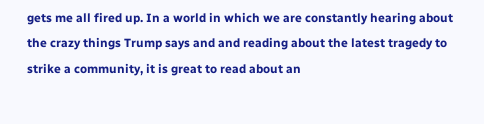gets me all fired up. In a world in which we are constantly hearing about the crazy things Trump says and and reading about the latest tragedy to strike a community, it is great to read about an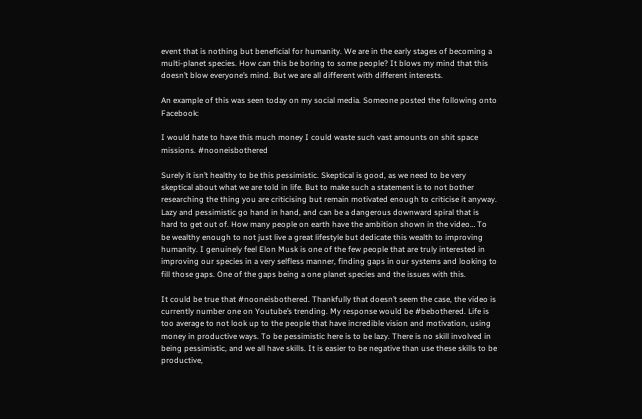event that is nothing but beneficial for humanity. We are in the early stages of becoming a multi-planet species. How can this be boring to some people? It blows my mind that this doesn’t blow everyone’s mind. But we are all different with different interests.

An example of this was seen today on my social media. Someone posted the following onto Facebook:

I would hate to have this much money I could waste such vast amounts on shit space missions. #nooneisbothered

Surely it isn’t healthy to be this pessimistic. Skeptical is good, as we need to be very skeptical about what we are told in life. But to make such a statement is to not bother researching the thing you are criticising but remain motivated enough to criticise it anyway. Lazy and pessimistic go hand in hand, and can be a dangerous downward spiral that is hard to get out of. How many people on earth have the ambition shown in the video… To be wealthy enough to not just live a great lifestyle but dedicate this wealth to improving humanity. I genuinely feel Elon Musk is one of the few people that are truly interested in improving our species in a very selfless manner, finding gaps in our systems and looking to fill those gaps. One of the gaps being a one planet species and the issues with this.

It could be true that #nooneisbothered. Thankfully that doesn’t seem the case, the video is currently number one on Youtube’s trending. My response would be #bebothered. Life is too average to not look up to the people that have incredible vision and motivation, using money in productive ways. To be pessimistic here is to be lazy. There is no skill involved in being pessimistic, and we all have skills. It is easier to be negative than use these skills to be productive,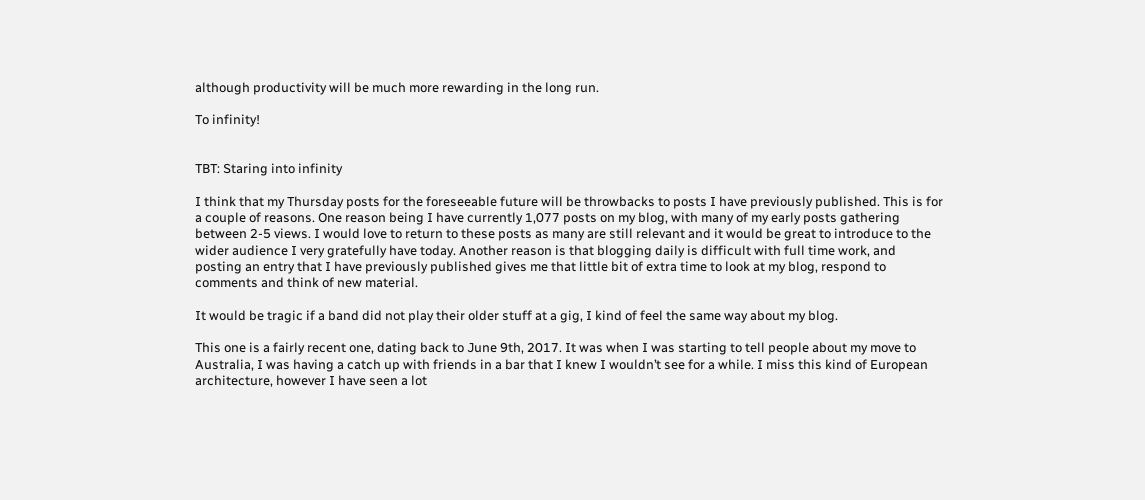although productivity will be much more rewarding in the long run.

To infinity!


TBT: Staring into infinity

I think that my Thursday posts for the foreseeable future will be throwbacks to posts I have previously published. This is for a couple of reasons. One reason being I have currently 1,077 posts on my blog, with many of my early posts gathering between 2-5 views. I would love to return to these posts as many are still relevant and it would be great to introduce to the wider audience I very gratefully have today. Another reason is that blogging daily is difficult with full time work, and posting an entry that I have previously published gives me that little bit of extra time to look at my blog, respond to comments and think of new material.

It would be tragic if a band did not play their older stuff at a gig, I kind of feel the same way about my blog.

This one is a fairly recent one, dating back to June 9th, 2017. It was when I was starting to tell people about my move to Australia, I was having a catch up with friends in a bar that I knew I wouldn’t see for a while. I miss this kind of European architecture, however I have seen a lot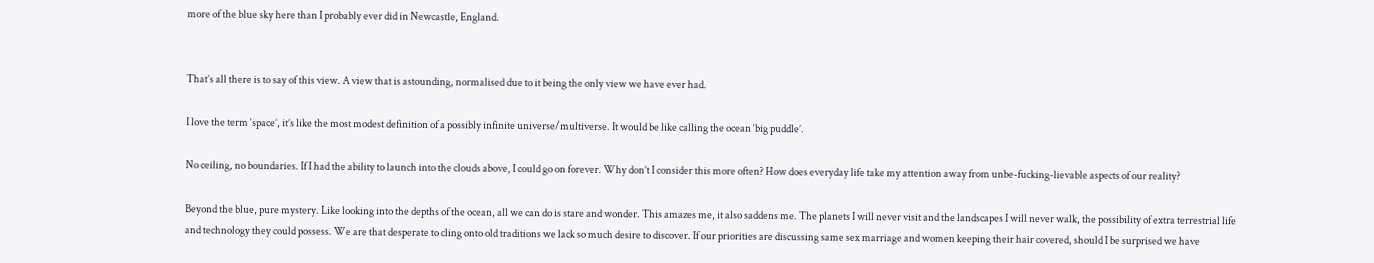more of the blue sky here than I probably ever did in Newcastle, England.


That’s all there is to say of this view. A view that is astounding, normalised due to it being the only view we have ever had.

I love the term ‘space’, it’s like the most modest definition of a possibly infinite universe/multiverse. It would be like calling the ocean ‘big puddle’.

No ceiling, no boundaries. If I had the ability to launch into the clouds above, I could go on forever. Why don’t I consider this more often? How does everyday life take my attention away from unbe-fucking-lievable aspects of our reality?

Beyond the blue, pure mystery. Like looking into the depths of the ocean, all we can do is stare and wonder. This amazes me, it also saddens me. The planets I will never visit and the landscapes I will never walk, the possibility of extra terrestrial life and technology they could possess. We are that desperate to cling onto old traditions we lack so much desire to discover. If our priorities are discussing same sex marriage and women keeping their hair covered, should I be surprised we have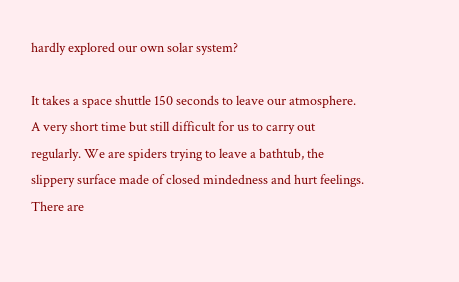hardly explored our own solar system?

It takes a space shuttle 150 seconds to leave our atmosphere. A very short time but still difficult for us to carry out regularly. We are spiders trying to leave a bathtub, the slippery surface made of closed mindedness and hurt feelings. There are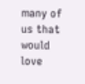many of us that would love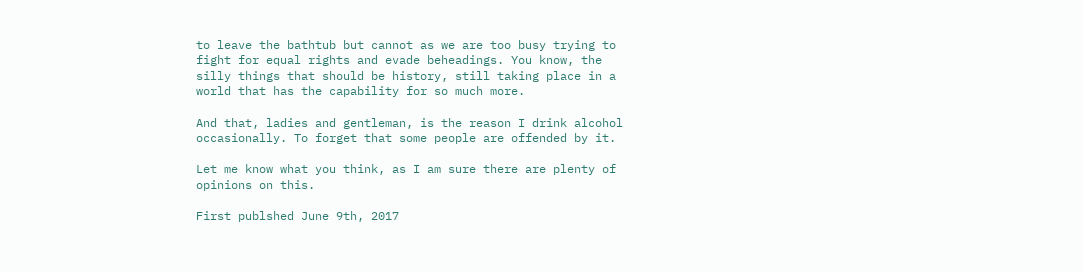to leave the bathtub but cannot as we are too busy trying to fight for equal rights and evade beheadings. You know, the silly things that should be history, still taking place in a world that has the capability for so much more.

And that, ladies and gentleman, is the reason I drink alcohol occasionally. To forget that some people are offended by it.

Let me know what you think, as I am sure there are plenty of opinions on this.

First publshed June 9th, 2017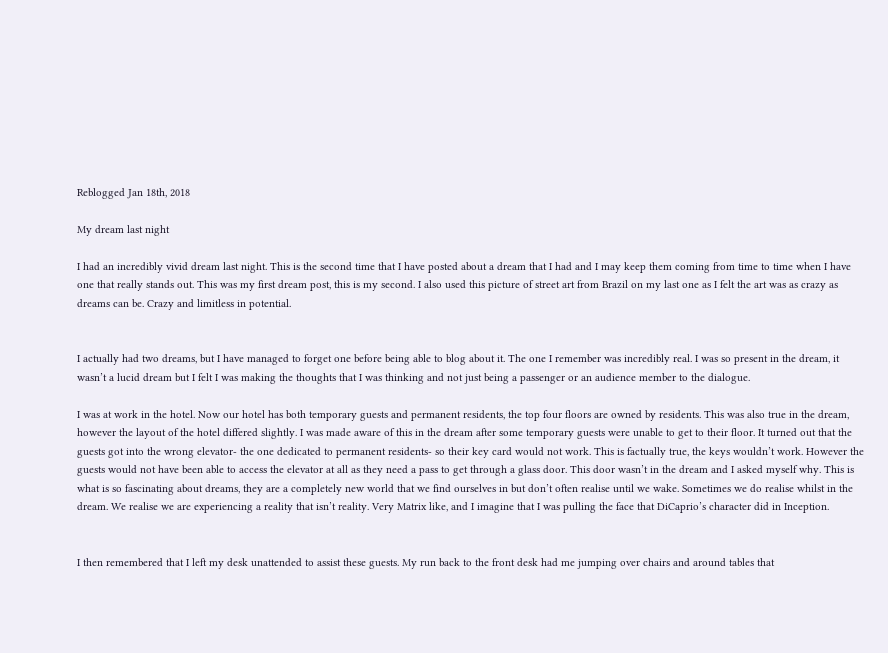Reblogged Jan 18th, 2018

My dream last night

I had an incredibly vivid dream last night. This is the second time that I have posted about a dream that I had and I may keep them coming from time to time when I have one that really stands out. This was my first dream post, this is my second. I also used this picture of street art from Brazil on my last one as I felt the art was as crazy as dreams can be. Crazy and limitless in potential.


I actually had two dreams, but I have managed to forget one before being able to blog about it. The one I remember was incredibly real. I was so present in the dream, it wasn’t a lucid dream but I felt I was making the thoughts that I was thinking and not just being a passenger or an audience member to the dialogue.

I was at work in the hotel. Now our hotel has both temporary guests and permanent residents, the top four floors are owned by residents. This was also true in the dream, however the layout of the hotel differed slightly. I was made aware of this in the dream after some temporary guests were unable to get to their floor. It turned out that the guests got into the wrong elevator- the one dedicated to permanent residents- so their key card would not work. This is factually true, the keys wouldn’t work. However the guests would not have been able to access the elevator at all as they need a pass to get through a glass door. This door wasn’t in the dream and I asked myself why. This is what is so fascinating about dreams, they are a completely new world that we find ourselves in but don’t often realise until we wake. Sometimes we do realise whilst in the dream. We realise we are experiencing a reality that isn’t reality. Very Matrix like, and I imagine that I was pulling the face that DiCaprio’s character did in Inception.


I then remembered that I left my desk unattended to assist these guests. My run back to the front desk had me jumping over chairs and around tables that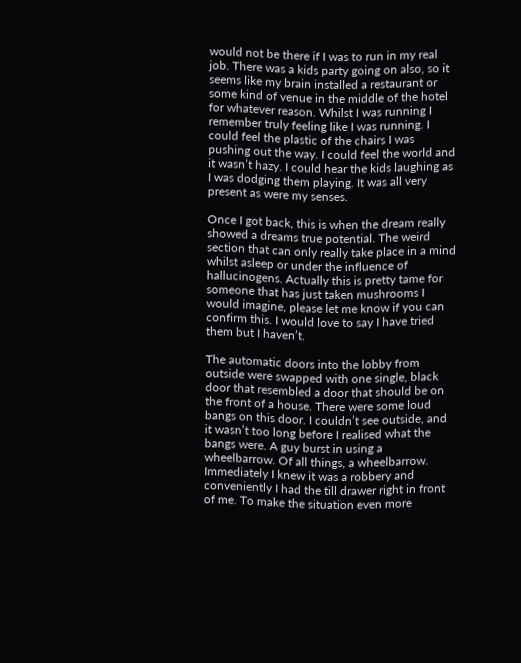would not be there if I was to run in my real job. There was a kids party going on also, so it seems like my brain installed a restaurant or some kind of venue in the middle of the hotel for whatever reason. Whilst I was running I remember truly feeling like I was running. I could feel the plastic of the chairs I was pushing out the way. I could feel the world and it wasn’t hazy. I could hear the kids laughing as I was dodging them playing. It was all very present as were my senses.

Once I got back, this is when the dream really showed a dreams true potential. The weird section that can only really take place in a mind whilst asleep or under the influence of hallucinogens. Actually this is pretty tame for someone that has just taken mushrooms I would imagine, please let me know if you can confirm this. I would love to say I have tried them but I haven’t.

The automatic doors into the lobby from outside were swapped with one single, black door that resembled a door that should be on the front of a house. There were some loud bangs on this door. I couldn’t see outside, and it wasn’t too long before I realised what the bangs were. A guy burst in using a wheelbarrow. Of all things, a wheelbarrow. Immediately I knew it was a robbery and conveniently I had the till drawer right in front of me. To make the situation even more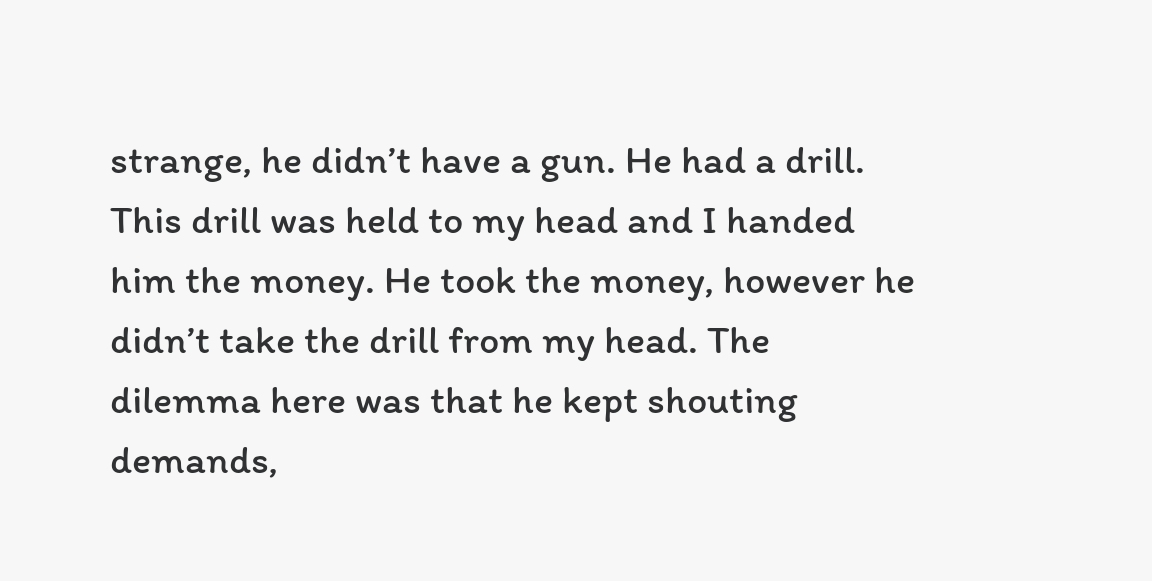strange, he didn’t have a gun. He had a drill. This drill was held to my head and I handed him the money. He took the money, however he didn’t take the drill from my head. The dilemma here was that he kept shouting demands,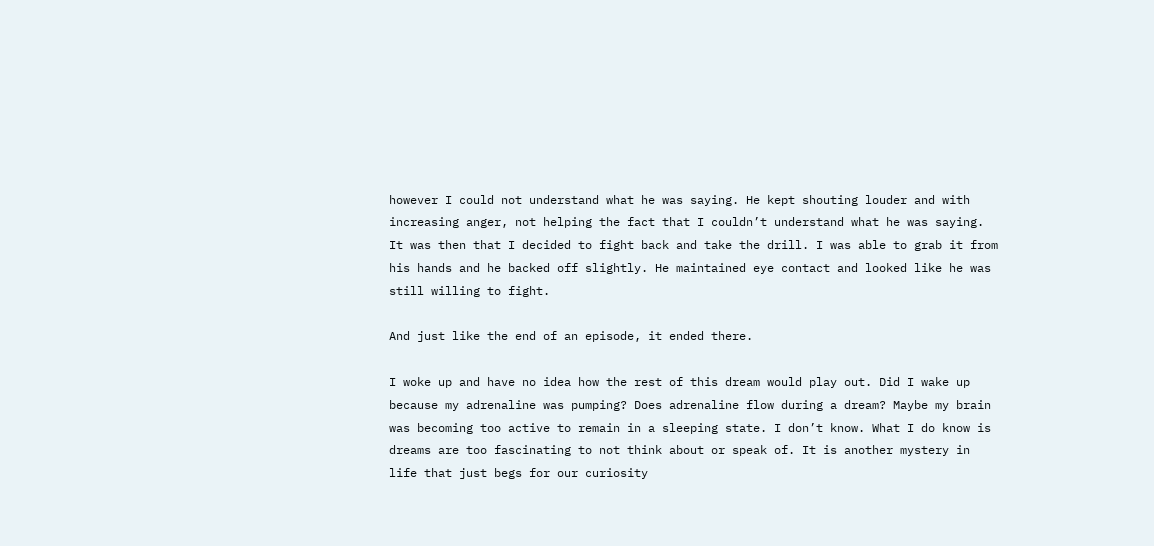however I could not understand what he was saying. He kept shouting louder and with increasing anger, not helping the fact that I couldn’t understand what he was saying. It was then that I decided to fight back and take the drill. I was able to grab it from his hands and he backed off slightly. He maintained eye contact and looked like he was still willing to fight.

And just like the end of an episode, it ended there.

I woke up and have no idea how the rest of this dream would play out. Did I wake up because my adrenaline was pumping? Does adrenaline flow during a dream? Maybe my brain was becoming too active to remain in a sleeping state. I don’t know. What I do know is dreams are too fascinating to not think about or speak of. It is another mystery in life that just begs for our curiosity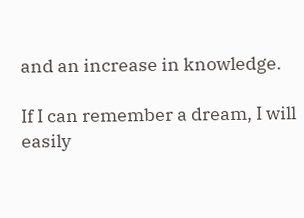and an increase in knowledge.

If I can remember a dream, I will easily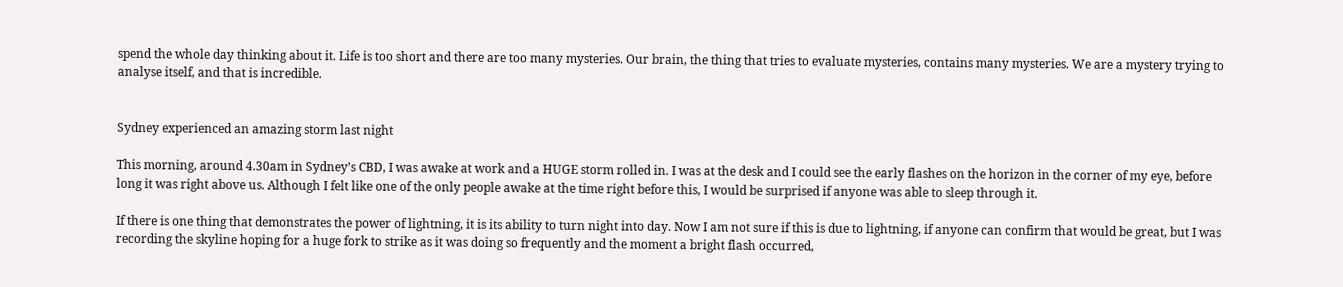spend the whole day thinking about it. Life is too short and there are too many mysteries. Our brain, the thing that tries to evaluate mysteries, contains many mysteries. We are a mystery trying to analyse itself, and that is incredible.


Sydney experienced an amazing storm last night

This morning, around 4.30am in Sydney’s CBD, I was awake at work and a HUGE storm rolled in. I was at the desk and I could see the early flashes on the horizon in the corner of my eye, before long it was right above us. Although I felt like one of the only people awake at the time right before this, I would be surprised if anyone was able to sleep through it.

If there is one thing that demonstrates the power of lightning, it is its ability to turn night into day. Now I am not sure if this is due to lightning, if anyone can confirm that would be great, but I was recording the skyline hoping for a huge fork to strike as it was doing so frequently and the moment a bright flash occurred,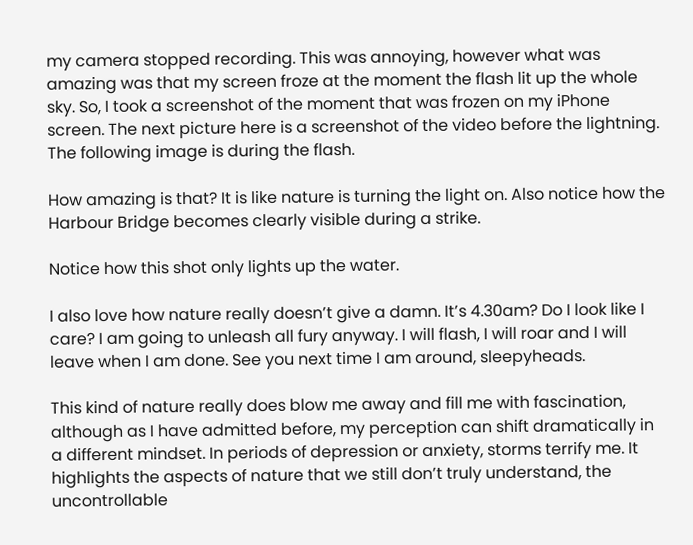my camera stopped recording. This was annoying, however what was amazing was that my screen froze at the moment the flash lit up the whole sky. So, I took a screenshot of the moment that was frozen on my iPhone screen. The next picture here is a screenshot of the video before the lightning. The following image is during the flash.

How amazing is that? It is like nature is turning the light on. Also notice how the Harbour Bridge becomes clearly visible during a strike.

Notice how this shot only lights up the water.

I also love how nature really doesn’t give a damn. It’s 4.30am? Do I look like I care? I am going to unleash all fury anyway. I will flash, I will roar and I will leave when I am done. See you next time I am around, sleepyheads.

This kind of nature really does blow me away and fill me with fascination, although as I have admitted before, my perception can shift dramatically in a different mindset. In periods of depression or anxiety, storms terrify me. It highlights the aspects of nature that we still don’t truly understand, the uncontrollable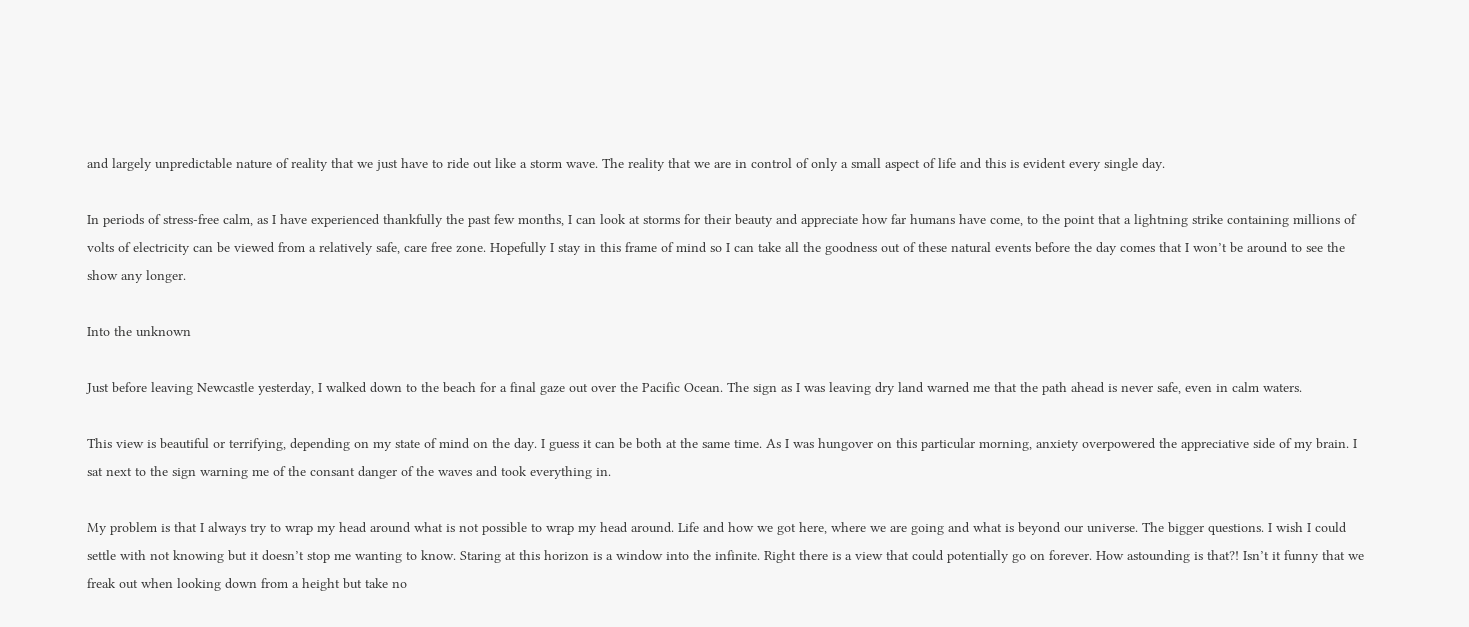and largely unpredictable nature of reality that we just have to ride out like a storm wave. The reality that we are in control of only a small aspect of life and this is evident every single day.

In periods of stress-free calm, as I have experienced thankfully the past few months, I can look at storms for their beauty and appreciate how far humans have come, to the point that a lightning strike containing millions of volts of electricity can be viewed from a relatively safe, care free zone. Hopefully I stay in this frame of mind so I can take all the goodness out of these natural events before the day comes that I won’t be around to see the show any longer.

Into the unknown

Just before leaving Newcastle yesterday, I walked down to the beach for a final gaze out over the Pacific Ocean. The sign as I was leaving dry land warned me that the path ahead is never safe, even in calm waters.

This view is beautiful or terrifying, depending on my state of mind on the day. I guess it can be both at the same time. As I was hungover on this particular morning, anxiety overpowered the appreciative side of my brain. I sat next to the sign warning me of the consant danger of the waves and took everything in.

My problem is that I always try to wrap my head around what is not possible to wrap my head around. Life and how we got here, where we are going and what is beyond our universe. The bigger questions. I wish I could settle with not knowing but it doesn’t stop me wanting to know. Staring at this horizon is a window into the infinite. Right there is a view that could potentially go on forever. How astounding is that?! Isn’t it funny that we freak out when looking down from a height but take no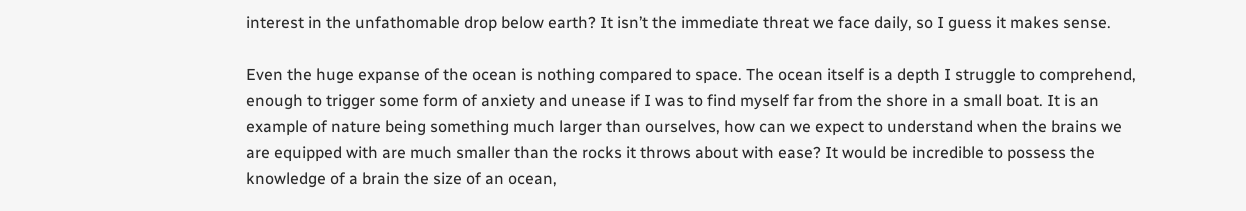interest in the unfathomable drop below earth? It isn’t the immediate threat we face daily, so I guess it makes sense.

Even the huge expanse of the ocean is nothing compared to space. The ocean itself is a depth I struggle to comprehend, enough to trigger some form of anxiety and unease if I was to find myself far from the shore in a small boat. It is an example of nature being something much larger than ourselves, how can we expect to understand when the brains we are equipped with are much smaller than the rocks it throws about with ease? It would be incredible to possess the knowledge of a brain the size of an ocean,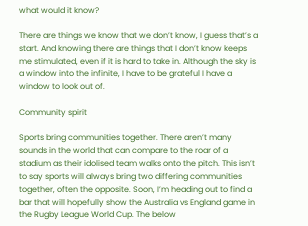what would it know?

There are things we know that we don’t know, I guess that’s a start. And knowing there are things that I don’t know keeps me stimulated, even if it is hard to take in. Although the sky is a window into the infinite, I have to be grateful I have a window to look out of.

Community spirit

Sports bring communities together. There aren’t many sounds in the world that can compare to the roar of a stadium as their idolised team walks onto the pitch. This isn’t to say sports will always bring two differing communities together, often the opposite. Soon, I’m heading out to find a bar that will hopefully show the Australia vs England game in the Rugby League World Cup. The below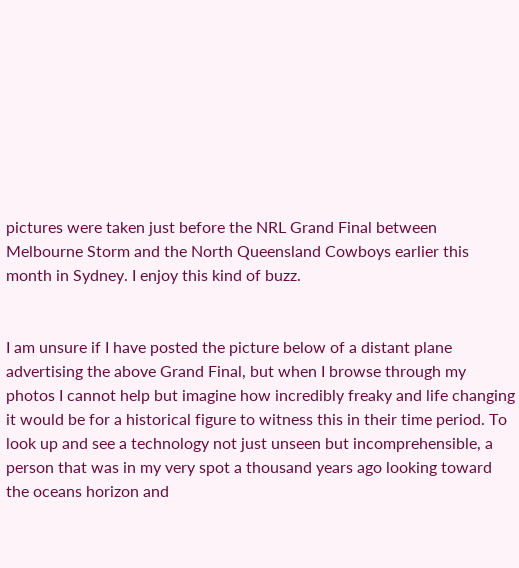pictures were taken just before the NRL Grand Final between Melbourne Storm and the North Queensland Cowboys earlier this month in Sydney. I enjoy this kind of buzz.


I am unsure if I have posted the picture below of a distant plane advertising the above Grand Final, but when I browse through my photos I cannot help but imagine how incredibly freaky and life changing it would be for a historical figure to witness this in their time period. To look up and see a technology not just unseen but incomprehensible, a person that was in my very spot a thousand years ago looking toward the oceans horizon and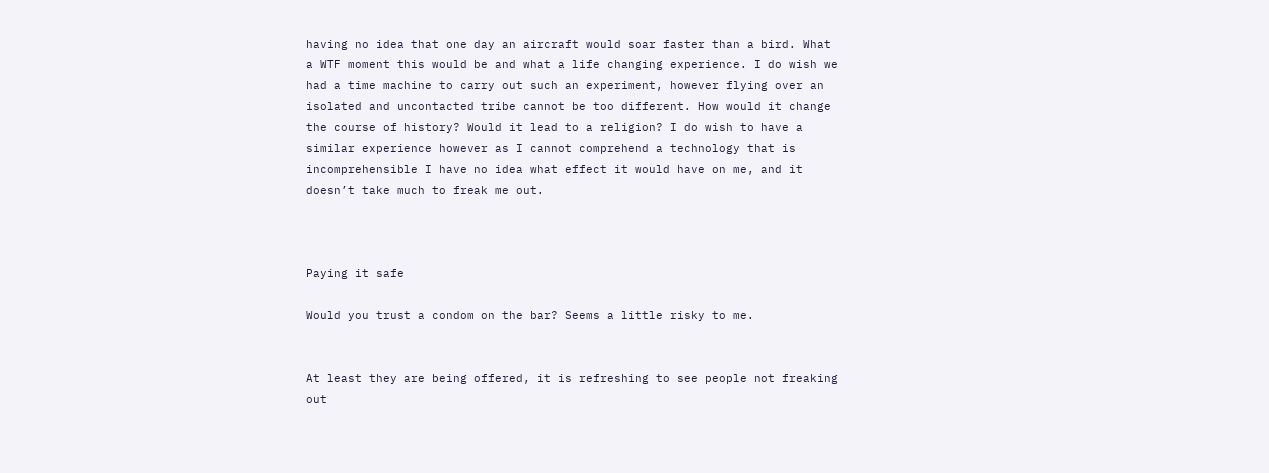having no idea that one day an aircraft would soar faster than a bird. What a WTF moment this would be and what a life changing experience. I do wish we had a time machine to carry out such an experiment, however flying over an isolated and uncontacted tribe cannot be too different. How would it change the course of history? Would it lead to a religion? I do wish to have a similar experience however as I cannot comprehend a technology that is incomprehensible I have no idea what effect it would have on me, and it doesn’t take much to freak me out.



Paying it safe

Would you trust a condom on the bar? Seems a little risky to me.


At least they are being offered, it is refreshing to see people not freaking out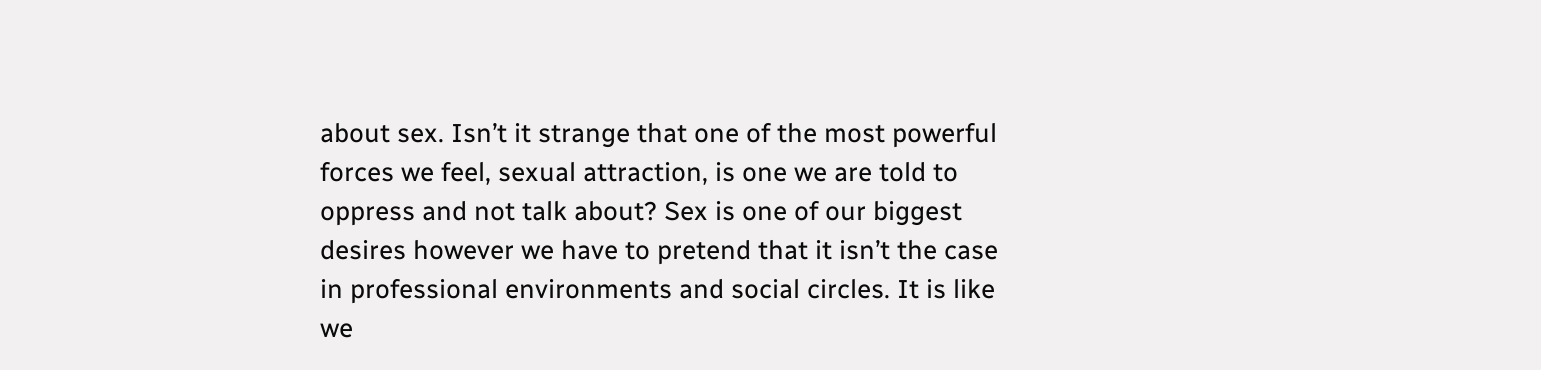about sex. Isn’t it strange that one of the most powerful forces we feel, sexual attraction, is one we are told to oppress and not talk about? Sex is one of our biggest desires however we have to pretend that it isn’t the case in professional environments and social circles. It is like we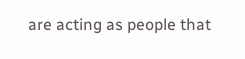are acting as people that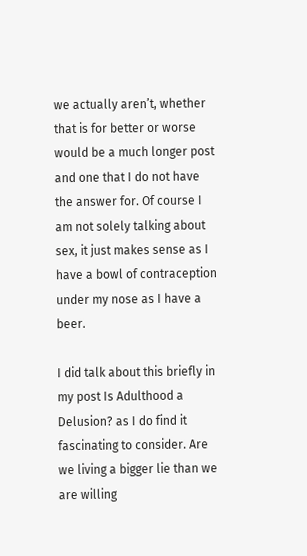we actually aren’t, whether that is for better or worse would be a much longer post and one that I do not have the answer for. Of course I am not solely talking about sex, it just makes sense as I have a bowl of contraception under my nose as I have a beer.

I did talk about this briefly in my post Is Adulthood a Delusion? as I do find it fascinating to consider. Are we living a bigger lie than we are willing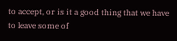to accept, or is it a good thing that we have to leave some of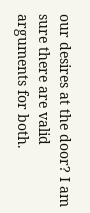our desires at the door? I am sure there are valid arguments for both.